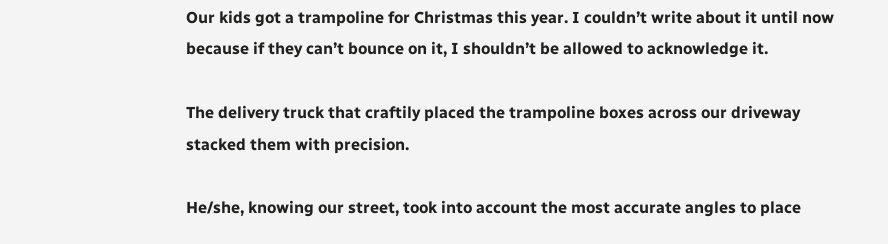Our kids got a trampoline for Christmas this year. I couldn’t write about it until now because if they can’t bounce on it, I shouldn’t be allowed to acknowledge it.

The delivery truck that craftily placed the trampoline boxes across our driveway stacked them with precision.

He/she, knowing our street, took into account the most accurate angles to place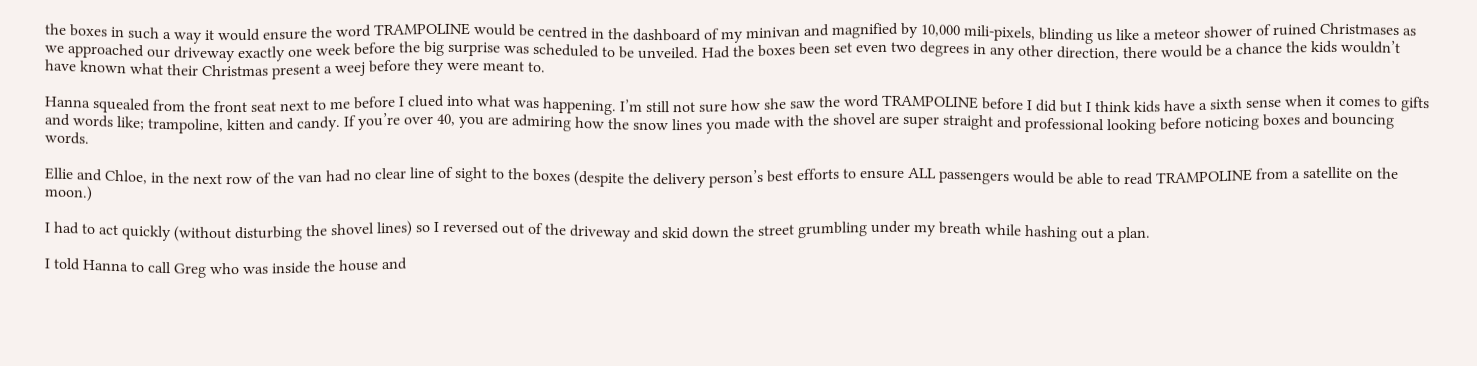the boxes in such a way it would ensure the word TRAMPOLINE would be centred in the dashboard of my minivan and magnified by 10,000 mili-pixels, blinding us like a meteor shower of ruined Christmases as we approached our driveway exactly one week before the big surprise was scheduled to be unveiled. Had the boxes been set even two degrees in any other direction, there would be a chance the kids wouldn’t have known what their Christmas present a weej before they were meant to.

Hanna squealed from the front seat next to me before I clued into what was happening. I’m still not sure how she saw the word TRAMPOLINE before I did but I think kids have a sixth sense when it comes to gifts and words like; trampoline, kitten and candy. If you’re over 40, you are admiring how the snow lines you made with the shovel are super straight and professional looking before noticing boxes and bouncing words.

Ellie and Chloe, in the next row of the van had no clear line of sight to the boxes (despite the delivery person’s best efforts to ensure ALL passengers would be able to read TRAMPOLINE from a satellite on the moon.)

I had to act quickly (without disturbing the shovel lines) so I reversed out of the driveway and skid down the street grumbling under my breath while hashing out a plan.

I told Hanna to call Greg who was inside the house and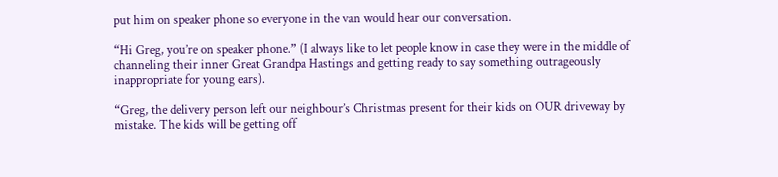put him on speaker phone so everyone in the van would hear our conversation.

“Hi Greg, you’re on speaker phone.” (I always like to let people know in case they were in the middle of channeling their inner Great Grandpa Hastings and getting ready to say something outrageously inappropriate for young ears).

“Greg, the delivery person left our neighbour’s Christmas present for their kids on OUR driveway by mistake. The kids will be getting off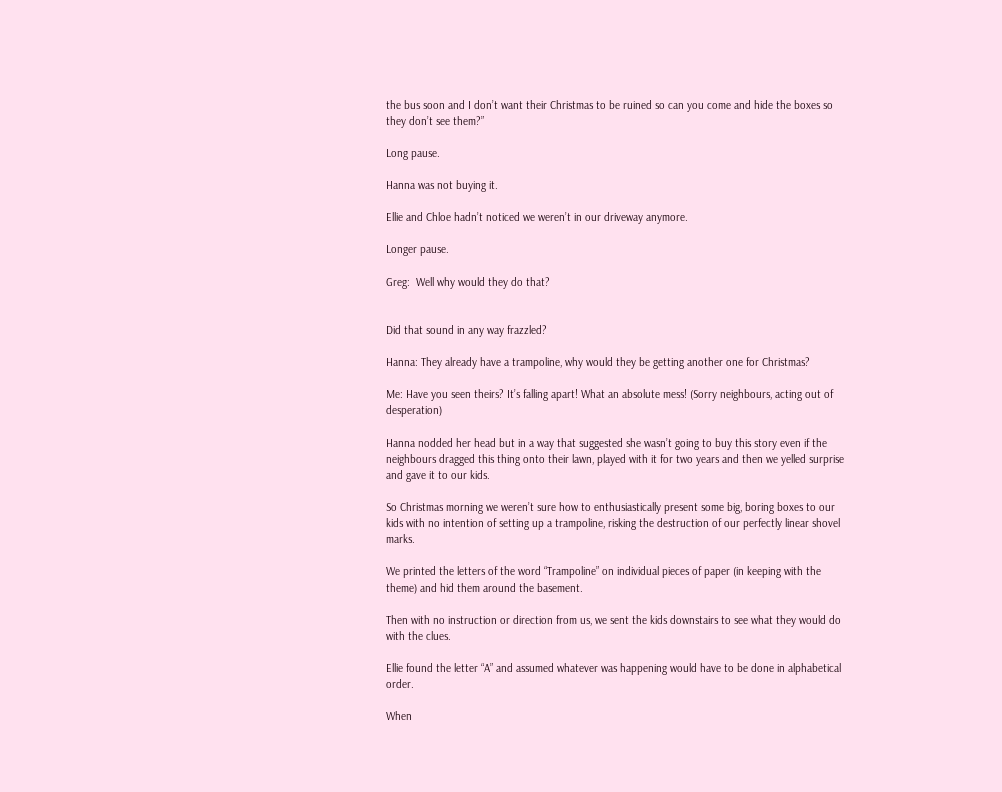the bus soon and I don’t want their Christmas to be ruined so can you come and hide the boxes so they don’t see them?”

Long pause.

Hanna was not buying it.

Ellie and Chloe hadn’t noticed we weren’t in our driveway anymore.

Longer pause.

Greg:  Well why would they do that?


Did that sound in any way frazzled?

Hanna: They already have a trampoline, why would they be getting another one for Christmas?

Me: Have you seen theirs? It’s falling apart! What an absolute mess! (Sorry neighbours, acting out of desperation)

Hanna nodded her head but in a way that suggested she wasn’t going to buy this story even if the neighbours dragged this thing onto their lawn, played with it for two years and then we yelled surprise and gave it to our kids.

So Christmas morning we weren’t sure how to enthusiastically present some big, boring boxes to our kids with no intention of setting up a trampoline, risking the destruction of our perfectly linear shovel marks.

We printed the letters of the word “Trampoline” on individual pieces of paper (in keeping with the theme) and hid them around the basement.

Then with no instruction or direction from us, we sent the kids downstairs to see what they would do with the clues.

Ellie found the letter “A” and assumed whatever was happening would have to be done in alphabetical order.

When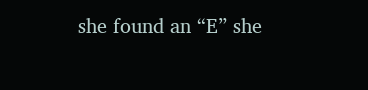she found an “E” she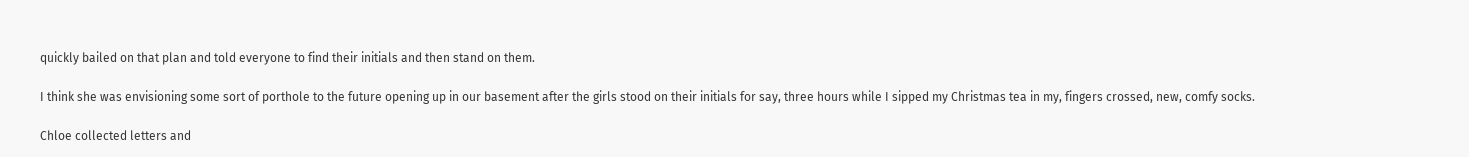quickly bailed on that plan and told everyone to find their initials and then stand on them.

I think she was envisioning some sort of porthole to the future opening up in our basement after the girls stood on their initials for say, three hours while I sipped my Christmas tea in my, fingers crossed, new, comfy socks.

Chloe collected letters and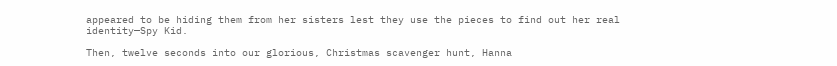appeared to be hiding them from her sisters lest they use the pieces to find out her real identity—Spy Kid.

Then, twelve seconds into our glorious, Christmas scavenger hunt, Hanna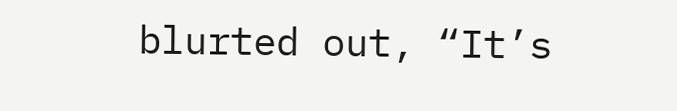blurted out, “It’s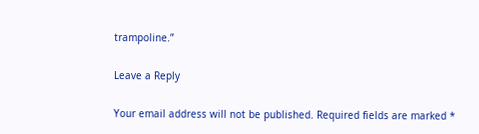trampoline.”

Leave a Reply

Your email address will not be published. Required fields are marked *